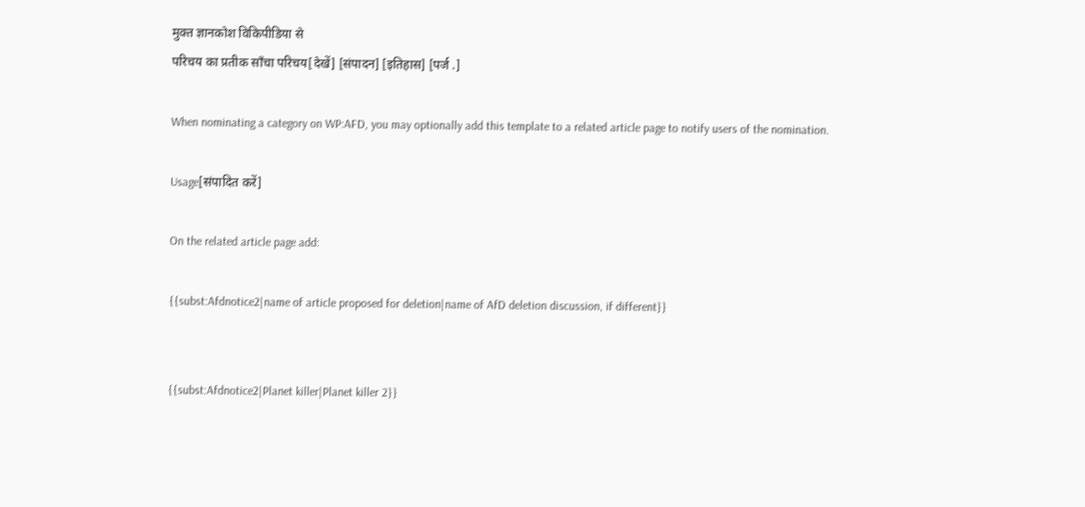मुक्त ज्ञानकोश विकिपीडिया से
परिचय का प्रतीक साँचा परिचय[देखें] [संपादन] [इतिहास] [पर्ज .]

When nominating a category on WP:AFD, you may optionally add this template to a related article page to notify users of the nomination.

Usage[संपादित करें]

On the related article page add:

{{subst:Afdnotice2|name of article proposed for deletion|name of AfD deletion discussion, if different}}


{{subst:Afdnotice2|Planet killer|Planet killer 2}}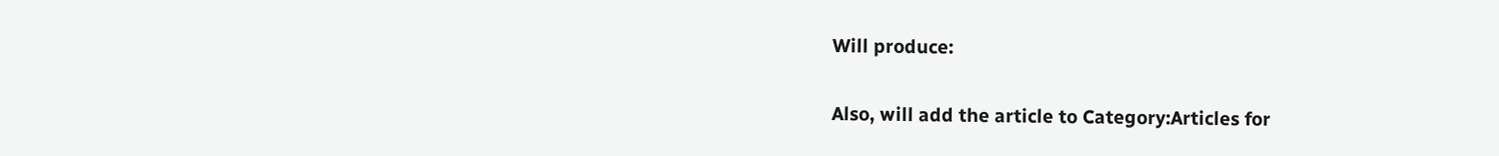Will produce:

Also, will add the article to Category:Articles for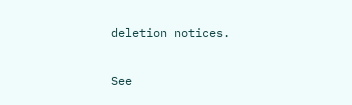deletion notices.

See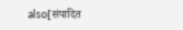also[संपादित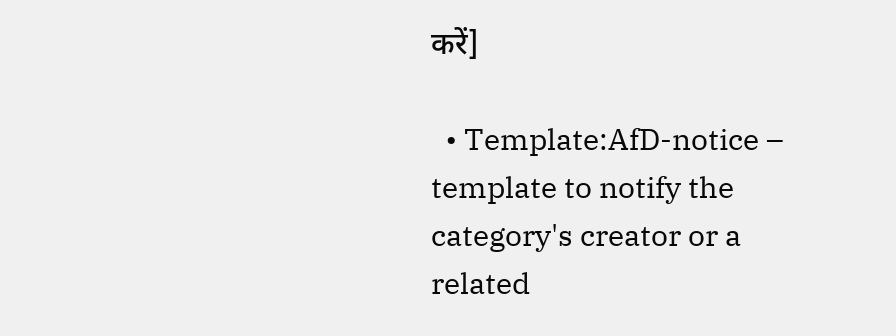करें]

  • Template:AfD-notice – template to notify the category's creator or a related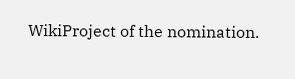WikiProject of the nomination.